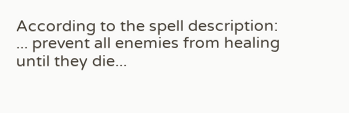According to the spell description:
... prevent all enemies from healing until they die...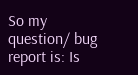So my question/ bug report is: Is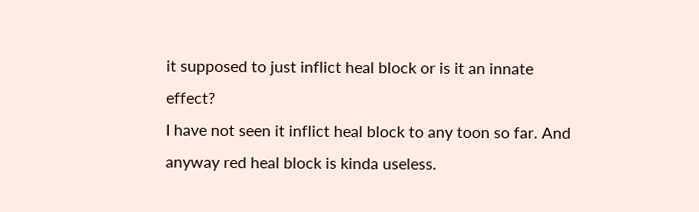it supposed to just inflict heal block or is it an innate effect?
I have not seen it inflict heal block to any toon so far. And anyway red heal block is kinda useless.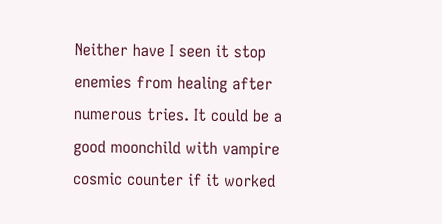Neither have I seen it stop enemies from healing after numerous tries. It could be a good moonchild with vampire cosmic counter if it worked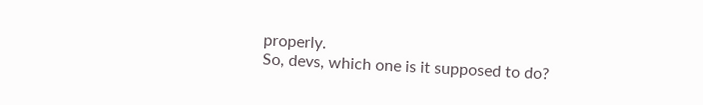properly.
So, devs, which one is it supposed to do?